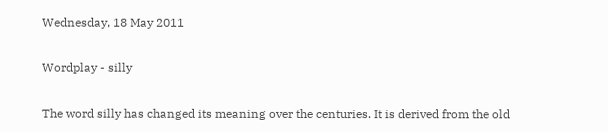Wednesday, 18 May 2011

Wordplay - silly

The word silly has changed its meaning over the centuries. It is derived from the old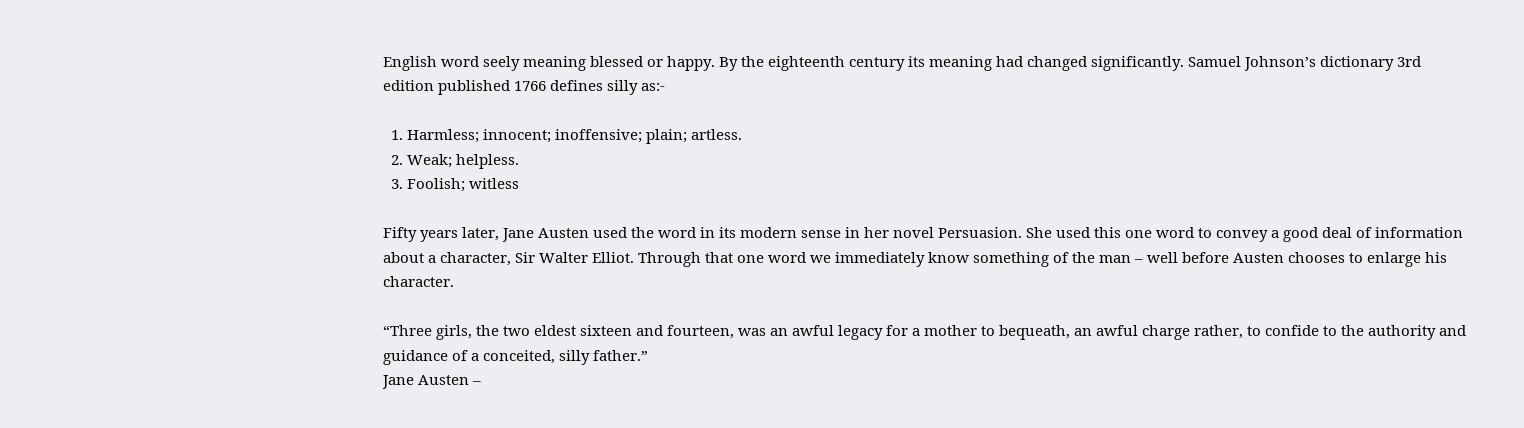English word seely meaning blessed or happy. By the eighteenth century its meaning had changed significantly. Samuel Johnson’s dictionary 3rd edition published 1766 defines silly as:-

  1. Harmless; innocent; inoffensive; plain; artless.
  2. Weak; helpless.
  3. Foolish; witless

Fifty years later, Jane Austen used the word in its modern sense in her novel Persuasion. She used this one word to convey a good deal of information about a character, Sir Walter Elliot. Through that one word we immediately know something of the man – well before Austen chooses to enlarge his character.

“Three girls, the two eldest sixteen and fourteen, was an awful legacy for a mother to bequeath, an awful charge rather, to confide to the authority and guidance of a conceited, silly father.”
Jane Austen –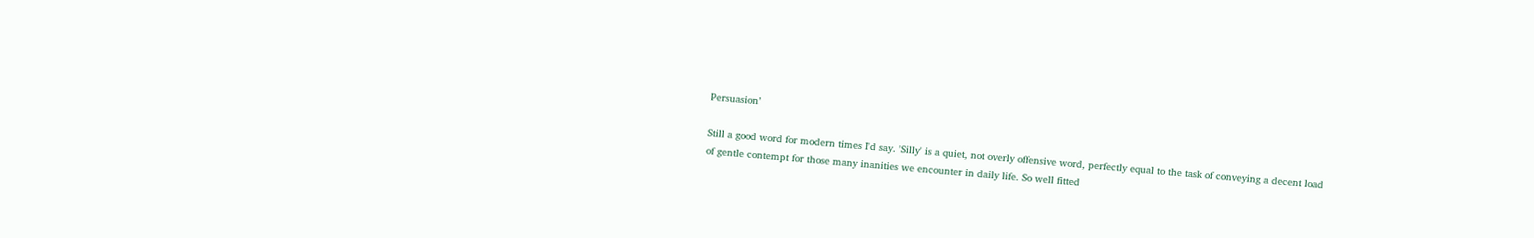Persuasion’

Still a good word for modern times I'd say. 'Silly' is a quiet, not overly offensive word, perfectly equal to the task of conveying a decent load of gentle contempt for those many inanities we encounter in daily life. So well fitted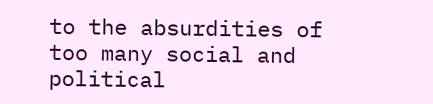to the absurdities of  too many social and political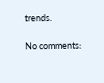trends.

No comments: